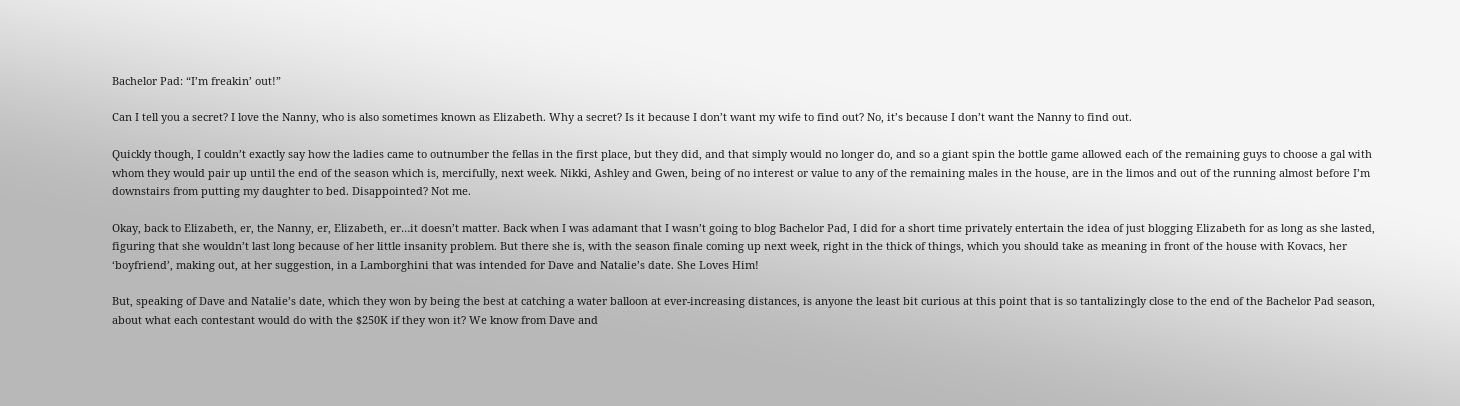Bachelor Pad: “I’m freakin’ out!”

Can I tell you a secret? I love the Nanny, who is also sometimes known as Elizabeth. Why a secret? Is it because I don’t want my wife to find out? No, it’s because I don’t want the Nanny to find out.

Quickly though, I couldn’t exactly say how the ladies came to outnumber the fellas in the first place, but they did, and that simply would no longer do, and so a giant spin the bottle game allowed each of the remaining guys to choose a gal with whom they would pair up until the end of the season which is, mercifully, next week. Nikki, Ashley and Gwen, being of no interest or value to any of the remaining males in the house, are in the limos and out of the running almost before I’m downstairs from putting my daughter to bed. Disappointed? Not me.

Okay, back to Elizabeth, er, the Nanny, er, Elizabeth, er…it doesn’t matter. Back when I was adamant that I wasn’t going to blog Bachelor Pad, I did for a short time privately entertain the idea of just blogging Elizabeth for as long as she lasted, figuring that she wouldn’t last long because of her little insanity problem. But there she is, with the season finale coming up next week, right in the thick of things, which you should take as meaning in front of the house with Kovacs, her ‘boyfriend’, making out, at her suggestion, in a Lamborghini that was intended for Dave and Natalie’s date. She Loves Him!

But, speaking of Dave and Natalie’s date, which they won by being the best at catching a water balloon at ever-increasing distances, is anyone the least bit curious at this point that is so tantalizingly close to the end of the Bachelor Pad season, about what each contestant would do with the $250K if they won it? We know from Dave and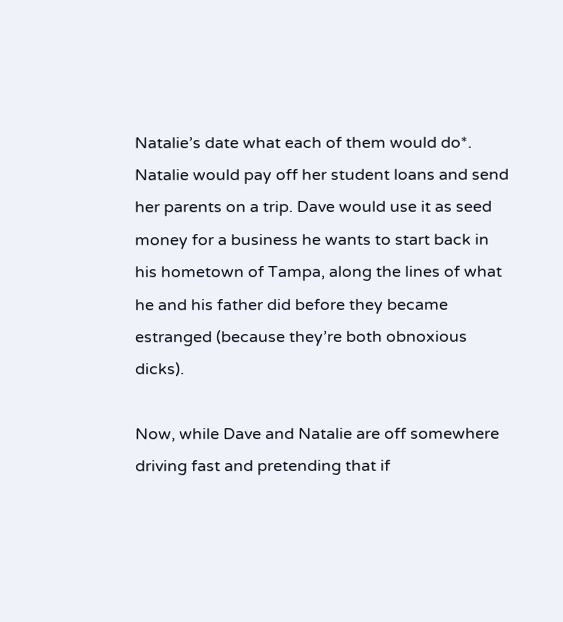Natalie’s date what each of them would do*. Natalie would pay off her student loans and send her parents on a trip. Dave would use it as seed money for a business he wants to start back in his hometown of Tampa, along the lines of what he and his father did before they became estranged (because they’re both obnoxious dicks).

Now, while Dave and Natalie are off somewhere driving fast and pretending that if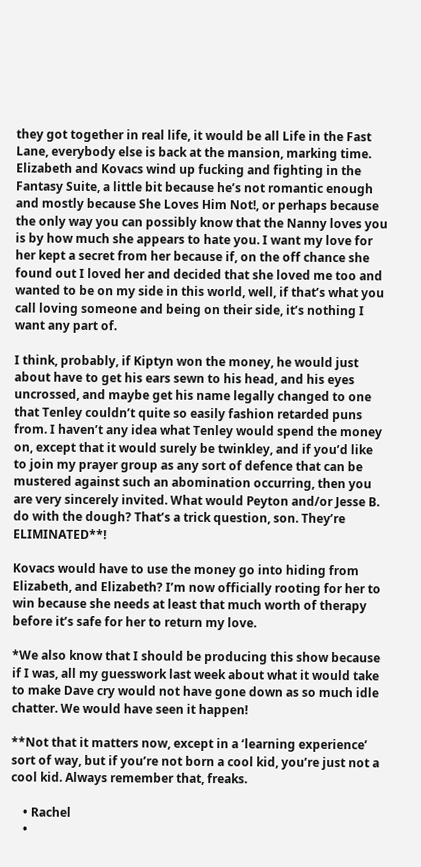they got together in real life, it would be all Life in the Fast Lane, everybody else is back at the mansion, marking time. Elizabeth and Kovacs wind up fucking and fighting in the Fantasy Suite, a little bit because he’s not romantic enough and mostly because She Loves Him Not!, or perhaps because the only way you can possibly know that the Nanny loves you is by how much she appears to hate you. I want my love for her kept a secret from her because if, on the off chance she found out I loved her and decided that she loved me too and wanted to be on my side in this world, well, if that’s what you call loving someone and being on their side, it’s nothing I want any part of.

I think, probably, if Kiptyn won the money, he would just about have to get his ears sewn to his head, and his eyes uncrossed, and maybe get his name legally changed to one that Tenley couldn’t quite so easily fashion retarded puns from. I haven’t any idea what Tenley would spend the money on, except that it would surely be twinkley, and if you’d like to join my prayer group as any sort of defence that can be mustered against such an abomination occurring, then you are very sincerely invited. What would Peyton and/or Jesse B. do with the dough? That’s a trick question, son. They’re ELIMINATED**!

Kovacs would have to use the money go into hiding from Elizabeth, and Elizabeth? I’m now officially rooting for her to win because she needs at least that much worth of therapy before it’s safe for her to return my love.

*We also know that I should be producing this show because if I was, all my guesswork last week about what it would take to make Dave cry would not have gone down as so much idle chatter. We would have seen it happen!

**Not that it matters now, except in a ‘learning experience’ sort of way, but if you’re not born a cool kid, you’re just not a cool kid. Always remember that, freaks.

    • Rachel
    •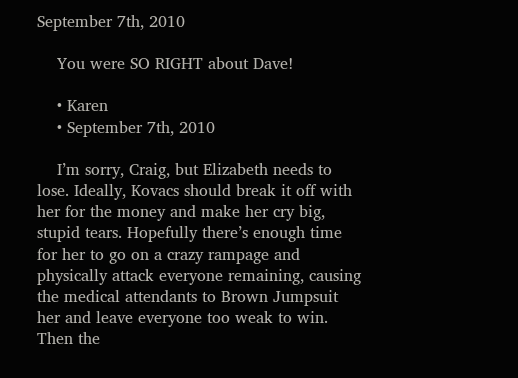September 7th, 2010

    You were SO RIGHT about Dave!

    • Karen
    • September 7th, 2010

    I’m sorry, Craig, but Elizabeth needs to lose. Ideally, Kovacs should break it off with her for the money and make her cry big, stupid tears. Hopefully there’s enough time for her to go on a crazy rampage and physically attack everyone remaining, causing the medical attendants to Brown Jumpsuit her and leave everyone too weak to win. Then the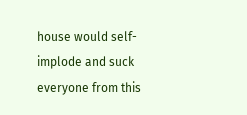house would self-implode and suck everyone from this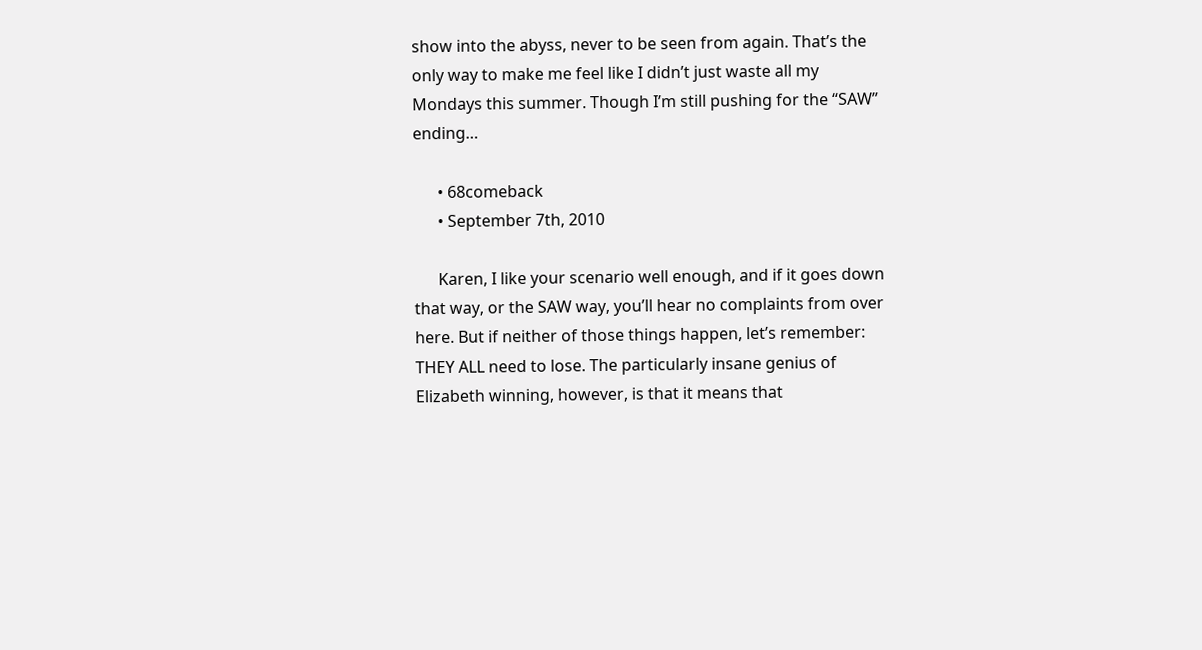show into the abyss, never to be seen from again. That’s the only way to make me feel like I didn’t just waste all my Mondays this summer. Though I’m still pushing for the “SAW” ending…

      • 68comeback
      • September 7th, 2010

      Karen, I like your scenario well enough, and if it goes down that way, or the SAW way, you’ll hear no complaints from over here. But if neither of those things happen, let’s remember: THEY ALL need to lose. The particularly insane genius of Elizabeth winning, however, is that it means that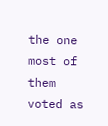the one most of them voted as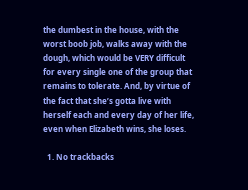the dumbest in the house, with the worst boob job, walks away with the dough, which would be VERY difficult for every single one of the group that remains to tolerate. And, by virtue of the fact that she’s gotta live with herself each and every day of her life, even when Elizabeth wins, she loses.

  1. No trackbacks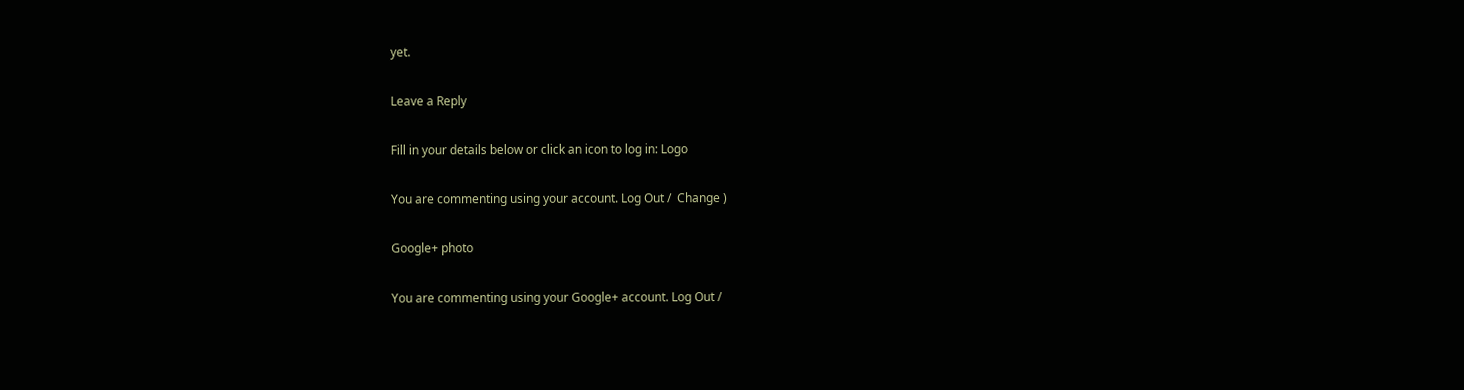yet.

Leave a Reply

Fill in your details below or click an icon to log in: Logo

You are commenting using your account. Log Out /  Change )

Google+ photo

You are commenting using your Google+ account. Log Out /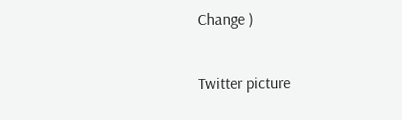Change )

Twitter picture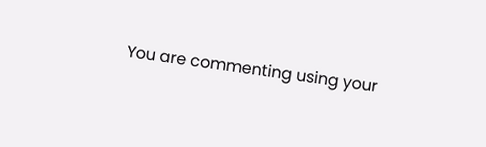You are commenting using your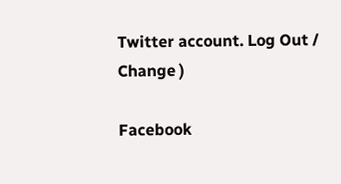Twitter account. Log Out /  Change )

Facebook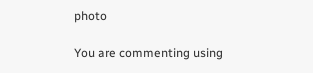photo

You are commenting using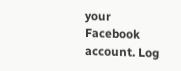your Facebook account. Log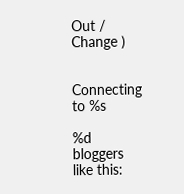Out /  Change )


Connecting to %s

%d bloggers like this: